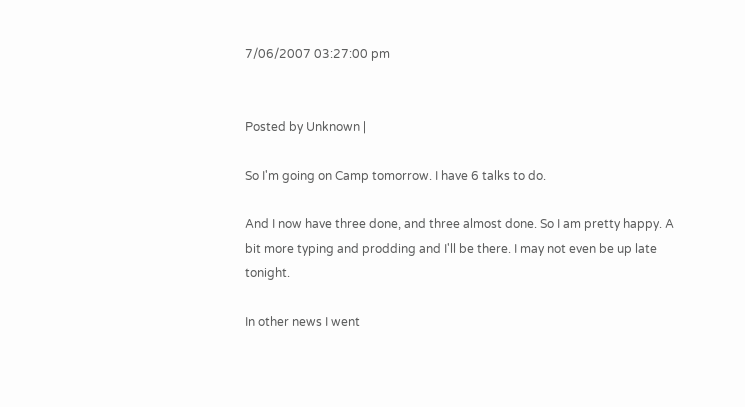7/06/2007 03:27:00 pm


Posted by Unknown |

So I'm going on Camp tomorrow. I have 6 talks to do.

And I now have three done, and three almost done. So I am pretty happy. A bit more typing and prodding and I'll be there. I may not even be up late tonight.

In other news I went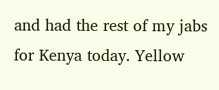and had the rest of my jabs for Kenya today. Yellow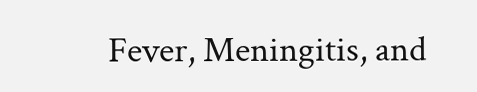Fever, Meningitis, and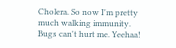Cholera. So now I'm pretty much walking immunity. Bugs can't hurt me. Yeehaa!